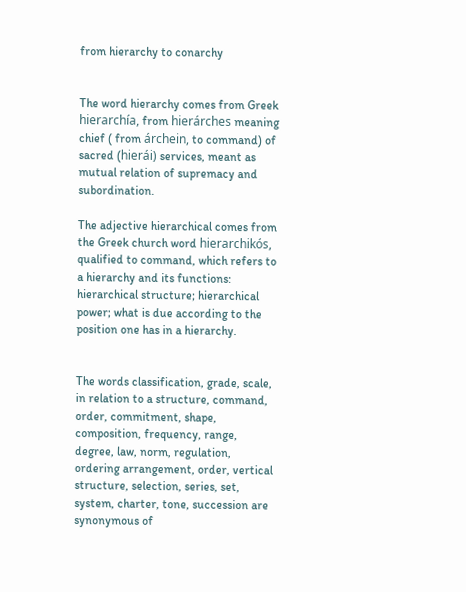from hierarchy to conarchy


The word hierarchy comes from Greek hierarchía, from hierárches meaning chief ( from árchein, to command) of sacred (hierái) services, meant as mutual relation of supremacy and subordination.

The adjective hierarchical comes from the Greek church word hierarchikós, qualified to command, which refers to a hierarchy and its functions: hierarchical structure; hierarchical power; what is due according to the position one has in a hierarchy.


The words classification, grade, scale, in relation to a structure, command, order, commitment, shape, composition, frequency, range, degree, law, norm, regulation, ordering arrangement, order, vertical structure, selection, series, set, system, charter, tone, succession are synonymous of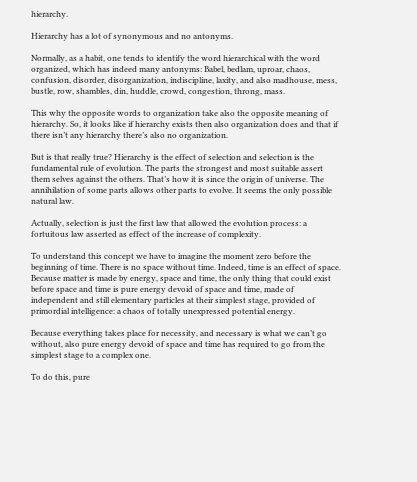hierarchy.

Hierarchy has a lot of synonymous and no antonyms.

Normally, as a habit, one tends to identify the word hierarchical with the word organized, which has indeed many antonyms: Babel, bedlam, uproar, chaos, confusion, disorder, disorganization, indiscipline, laxity, and also madhouse, mess, bustle, row, shambles, din, huddle, crowd, congestion, throng, mass.

This why the opposite words to organization take also the opposite meaning of hierarchy. So, it looks like if hierarchy exists then also organization does and that if there isn’t any hierarchy there’s also no organization.

But is that really true? Hierarchy is the effect of selection and selection is the fundamental rule of evolution. The parts the strongest and most suitable assert them selves against the others. That’s how it is since the origin of universe. The annihilation of some parts allows other parts to evolve. It seems the only possible natural law.

Actually, selection is just the first law that allowed the evolution process: a fortuitous law asserted as effect of the increase of complexity.

To understand this concept we have to imagine the moment zero before the beginning of time. There is no space without time. Indeed, time is an effect of space. Because matter is made by energy, space and time, the only thing that could exist before space and time is pure energy devoid of space and time, made of independent and still elementary particles at their simplest stage, provided of primordial intelligence: a chaos of totally unexpressed potential energy.

Because everything takes place for necessity, and necessary is what we can’t go without, also pure energy devoid of space and time has required to go from the simplest stage to a complex one.

To do this, pure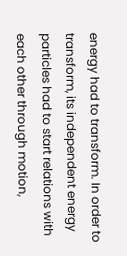energy had to transform. In order to transform, its independent energy particles had to start relations with each other through motion,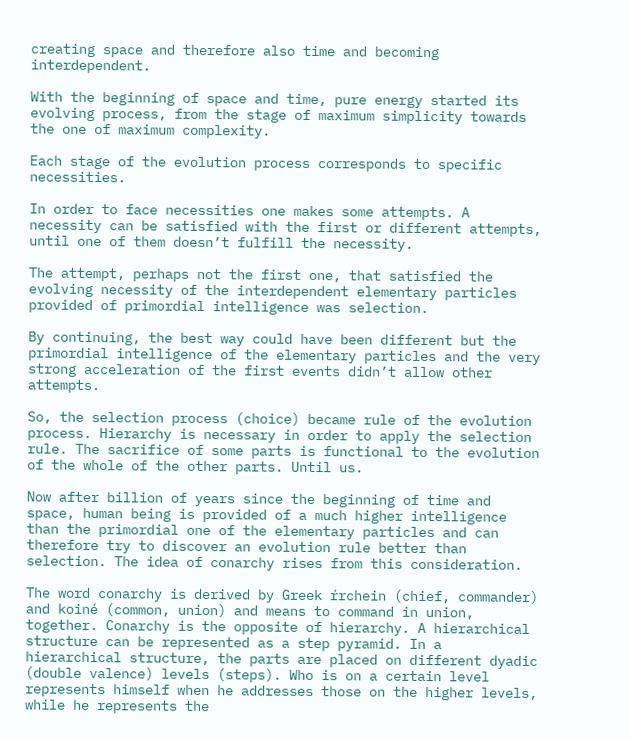creating space and therefore also time and becoming interdependent.

With the beginning of space and time, pure energy started its evolving process, from the stage of maximum simplicity towards the one of maximum complexity.

Each stage of the evolution process corresponds to specific necessities.

In order to face necessities one makes some attempts. A necessity can be satisfied with the first or different attempts, until one of them doesn’t fulfill the necessity.

The attempt, perhaps not the first one, that satisfied the evolving necessity of the interdependent elementary particles provided of primordial intelligence was selection.

By continuing, the best way could have been different but the primordial intelligence of the elementary particles and the very strong acceleration of the first events didn’t allow other attempts.

So, the selection process (choice) became rule of the evolution process. Hierarchy is necessary in order to apply the selection rule. The sacrifice of some parts is functional to the evolution of the whole of the other parts. Until us.

Now after billion of years since the beginning of time and space, human being is provided of a much higher intelligence than the primordial one of the elementary particles and can therefore try to discover an evolution rule better than selection. The idea of conarchy rises from this consideration.

The word conarchy is derived by Greek ŕrchein (chief, commander) and koiné (common, union) and means to command in union, together. Conarchy is the opposite of hierarchy. A hierarchical structure can be represented as a step pyramid. In a hierarchical structure, the parts are placed on different dyadic (double valence) levels (steps). Who is on a certain level represents himself when he addresses those on the higher levels, while he represents the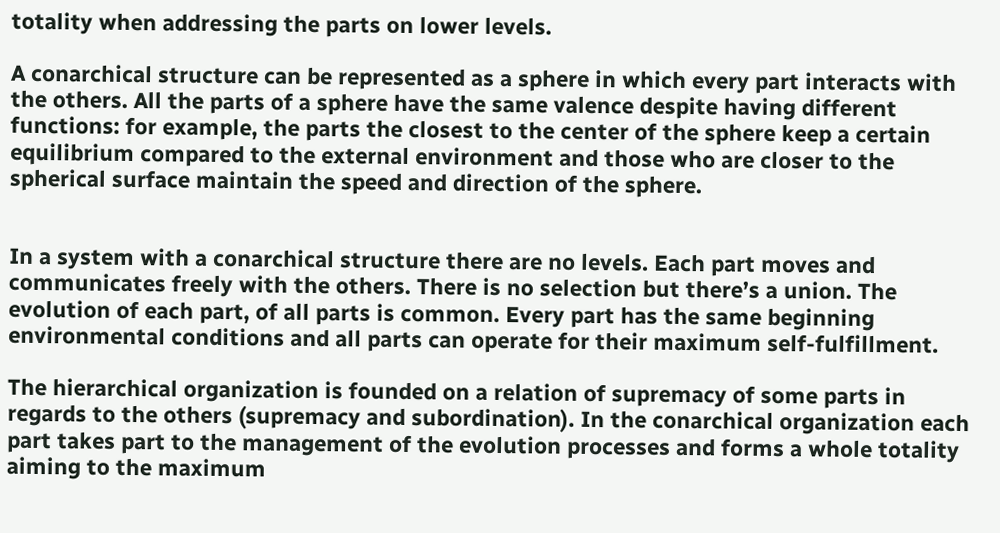totality when addressing the parts on lower levels.

A conarchical structure can be represented as a sphere in which every part interacts with the others. All the parts of a sphere have the same valence despite having different functions: for example, the parts the closest to the center of the sphere keep a certain equilibrium compared to the external environment and those who are closer to the spherical surface maintain the speed and direction of the sphere.


In a system with a conarchical structure there are no levels. Each part moves and communicates freely with the others. There is no selection but there’s a union. The evolution of each part, of all parts is common. Every part has the same beginning environmental conditions and all parts can operate for their maximum self-fulfillment.

The hierarchical organization is founded on a relation of supremacy of some parts in regards to the others (supremacy and subordination). In the conarchical organization each part takes part to the management of the evolution processes and forms a whole totality aiming to the maximum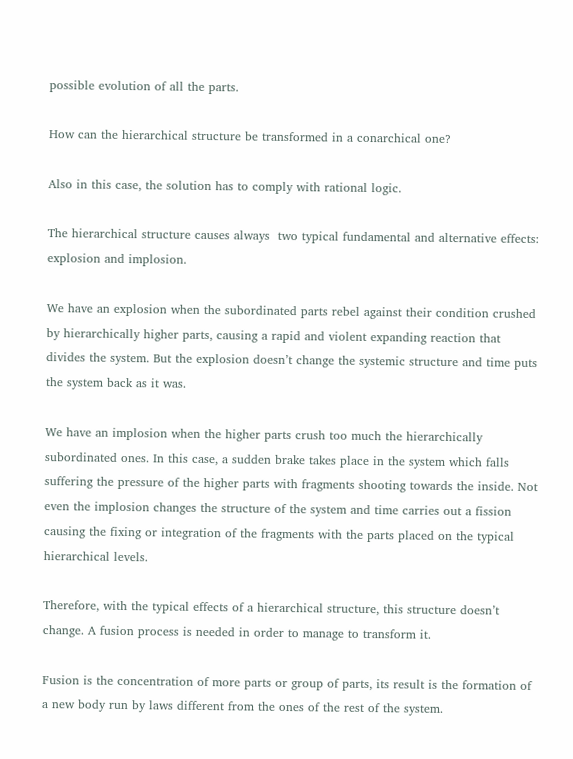possible evolution of all the parts.

How can the hierarchical structure be transformed in a conarchical one?

Also in this case, the solution has to comply with rational logic.

The hierarchical structure causes always  two typical fundamental and alternative effects: explosion and implosion.

We have an explosion when the subordinated parts rebel against their condition crushed by hierarchically higher parts, causing a rapid and violent expanding reaction that divides the system. But the explosion doesn’t change the systemic structure and time puts the system back as it was.

We have an implosion when the higher parts crush too much the hierarchically subordinated ones. In this case, a sudden brake takes place in the system which falls suffering the pressure of the higher parts with fragments shooting towards the inside. Not even the implosion changes the structure of the system and time carries out a fission causing the fixing or integration of the fragments with the parts placed on the typical hierarchical levels.

Therefore, with the typical effects of a hierarchical structure, this structure doesn’t change. A fusion process is needed in order to manage to transform it.

Fusion is the concentration of more parts or group of parts, its result is the formation of a new body run by laws different from the ones of the rest of the system.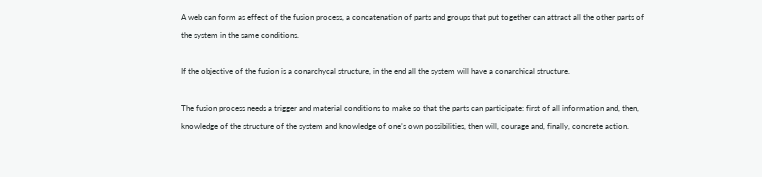A web can form as effect of the fusion process, a concatenation of parts and groups that put together can attract all the other parts of the system in the same conditions.

If the objective of the fusion is a conarchycal structure, in the end all the system will have a conarchical structure.

The fusion process needs a trigger and material conditions to make so that the parts can participate: first of all information and, then, knowledge of the structure of the system and knowledge of one’s own possibilities, then will, courage and, finally, concrete action.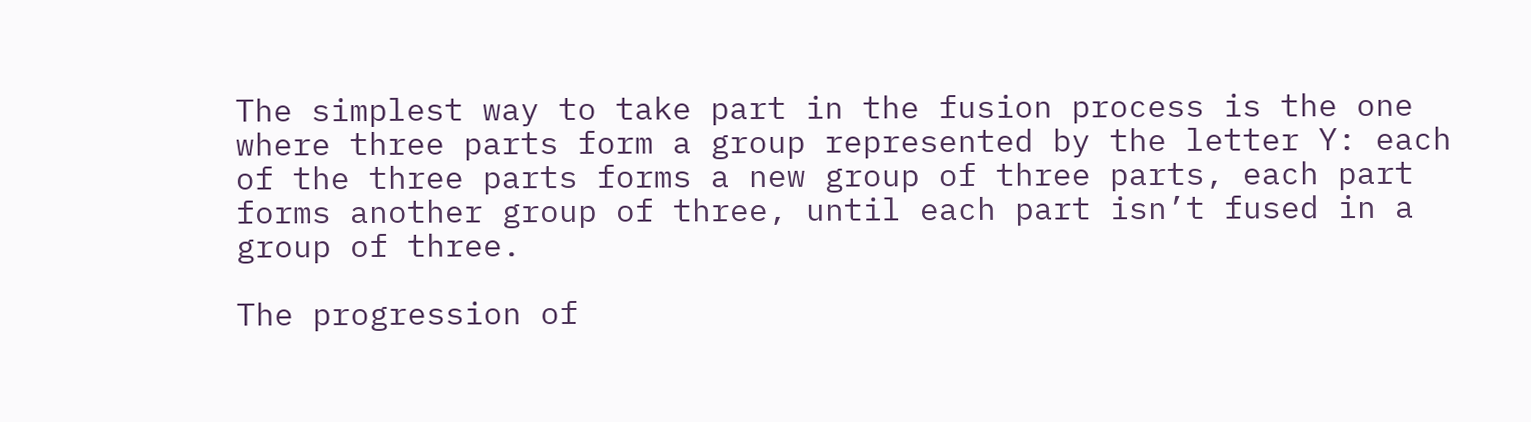The simplest way to take part in the fusion process is the one where three parts form a group represented by the letter Y: each of the three parts forms a new group of three parts, each part forms another group of three, until each part isn’t fused in a group of three.

The progression of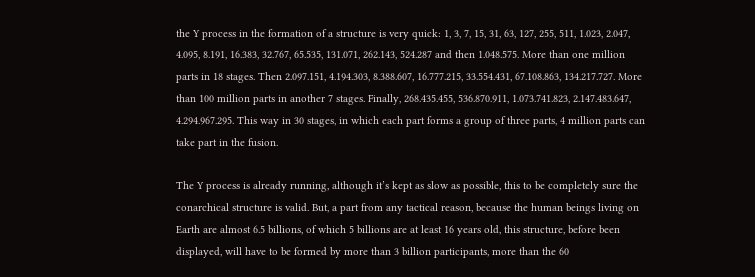the Y process in the formation of a structure is very quick: 1, 3, 7, 15, 31, 63, 127, 255, 511, 1.023, 2.047, 4.095, 8.191, 16.383, 32.767, 65.535, 131.071, 262.143, 524.287 and then 1.048.575. More than one million parts in 18 stages. Then 2.097.151, 4.194.303, 8.388.607, 16.777.215, 33.554.431, 67.108.863, 134.217.727. More than 100 million parts in another 7 stages. Finally, 268.435.455, 536.870.911, 1.073.741.823, 2.147.483.647, 4.294.967.295. This way in 30 stages, in which each part forms a group of three parts, 4 million parts can take part in the fusion.

The Y process is already running, although it’s kept as slow as possible, this to be completely sure the conarchical structure is valid. But, a part from any tactical reason, because the human beings living on Earth are almost 6.5 billions, of which 5 billions are at least 16 years old, this structure, before been displayed, will have to be formed by more than 3 billion participants, more than the 60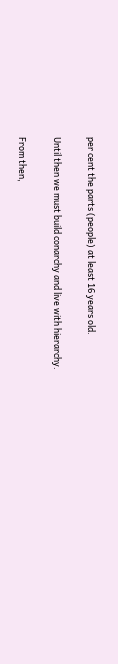per cent the parts (people) at least 16 years old.

Until then we must build conarchy and live with hierarchy.

From then,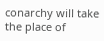conarchy will take the place of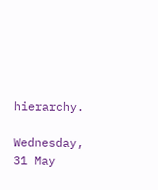hierarchy.

Wednesday, 31 May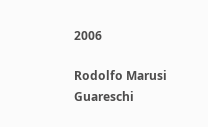2006

Rodolfo Marusi Guareschi